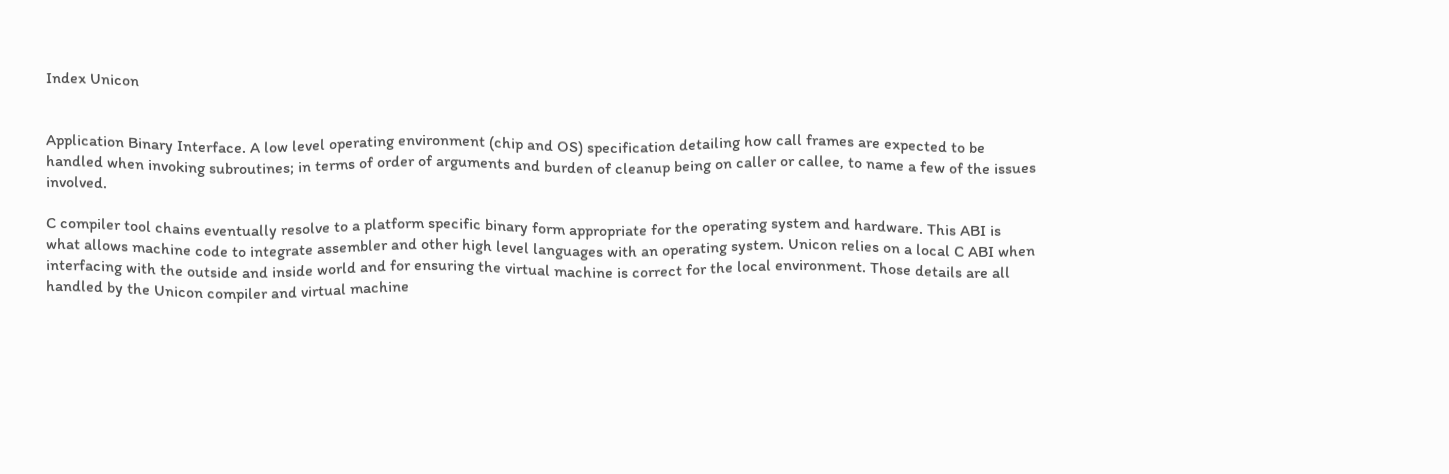Index Unicon


Application Binary Interface. A low level operating environment (chip and OS) specification detailing how call frames are expected to be handled when invoking subroutines; in terms of order of arguments and burden of cleanup being on caller or callee, to name a few of the issues involved.

C compiler tool chains eventually resolve to a platform specific binary form appropriate for the operating system and hardware. This ABI is what allows machine code to integrate assembler and other high level languages with an operating system. Unicon relies on a local C ABI when interfacing with the outside and inside world and for ensuring the virtual machine is correct for the local environment. Those details are all handled by the Unicon compiler and virtual machine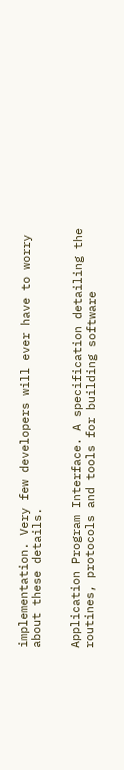implementation. Very few developers will ever have to worry about these details.


Application Program Interface. A specification detailing the routines, protocols and tools for building software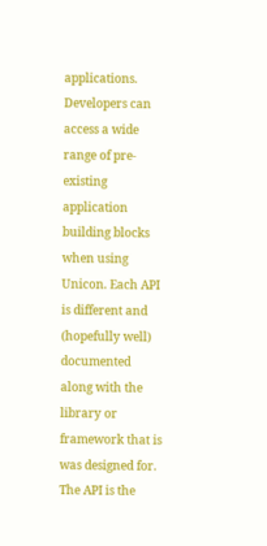applications. Developers can access a wide range of pre-existing application building blocks when using Unicon. Each API is different and (hopefully well) documented along with the library or framework that is was designed for. The API is the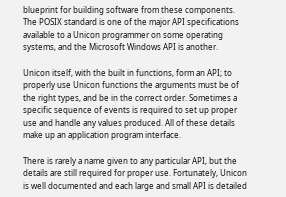blueprint for building software from these components. The POSIX standard is one of the major API specifications available to a Unicon programmer on some operating systems, and the Microsoft Windows API is another.

Unicon itself, with the built in functions, form an API; to properly use Unicon functions the arguments must be of the right types, and be in the correct order. Sometimes a specific sequence of events is required to set up proper use and handle any values produced. All of these details make up an application program interface.

There is rarely a name given to any particular API, but the details are still required for proper use. Fortunately, Unicon is well documented and each large and small API is detailed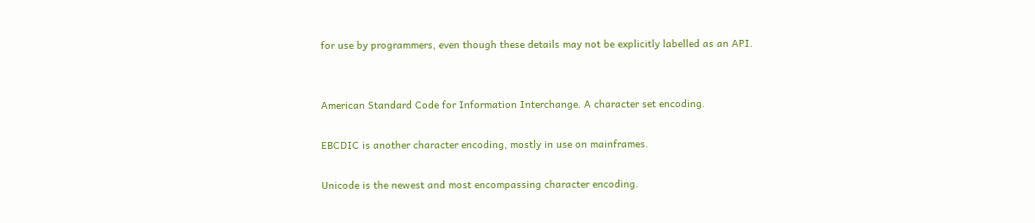for use by programmers, even though these details may not be explicitly labelled as an API.


American Standard Code for Information Interchange. A character set encoding.

EBCDIC is another character encoding, mostly in use on mainframes.

Unicode is the newest and most encompassing character encoding.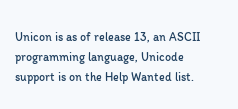Unicon is as of release 13, an ASCII programming language, Unicode support is on the Help Wanted list.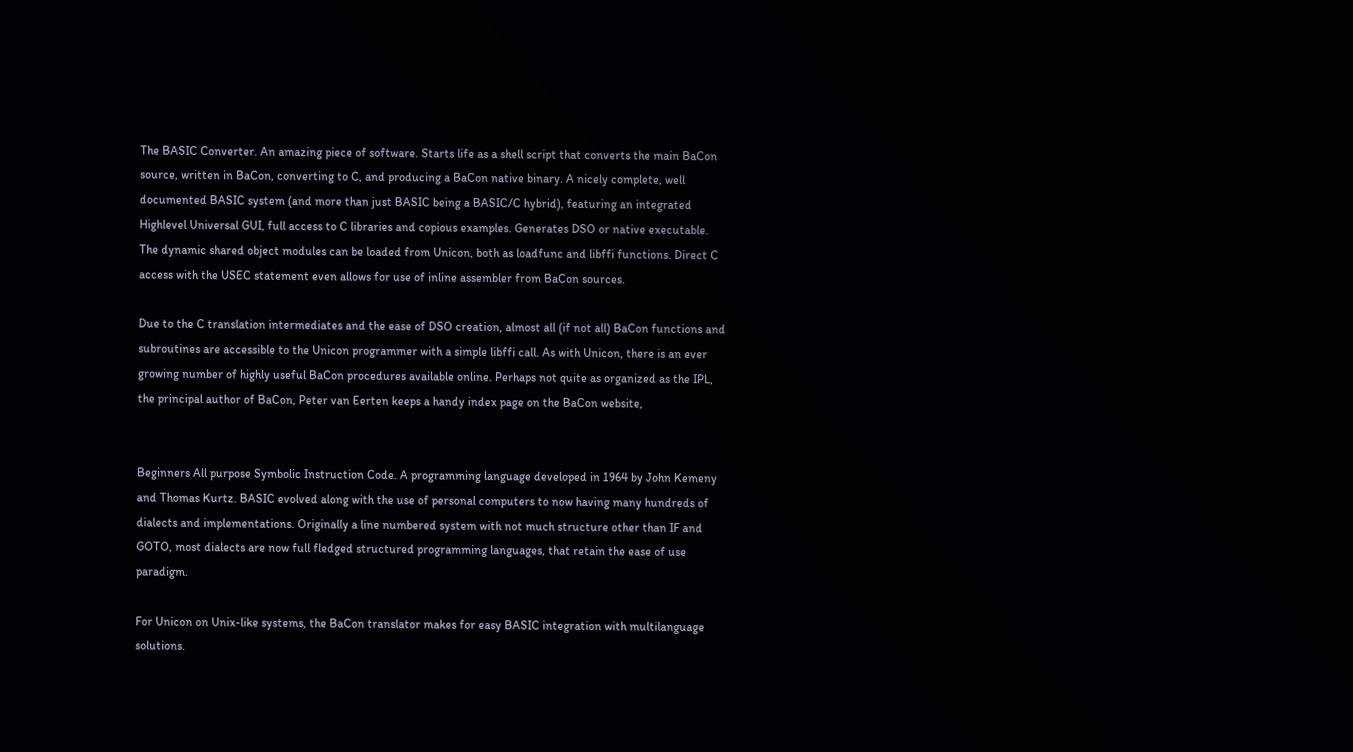The BASIC Converter. An amazing piece of software. Starts life as a shell script that converts the main BaCon source, written in BaCon, converting to C, and producing a BaCon native binary. A nicely complete, well documented BASIC system (and more than just BASIC being a BASIC/C hybrid), featuring an integrated Highlevel Universal GUI, full access to C libraries and copious examples. Generates DSO or native executable. The dynamic shared object modules can be loaded from Unicon, both as loadfunc and libffi functions. Direct C access with the USEC statement even allows for use of inline assembler from BaCon sources.

Due to the C translation intermediates and the ease of DSO creation, almost all (if not all) BaCon functions and subroutines are accessible to the Unicon programmer with a simple libffi call. As with Unicon, there is an ever growing number of highly useful BaCon procedures available online. Perhaps not quite as organized as the IPL, the principal author of BaCon, Peter van Eerten keeps a handy index page on the BaCon website,


Beginners All purpose Symbolic Instruction Code. A programming language developed in 1964 by John Kemeny and Thomas Kurtz. BASIC evolved along with the use of personal computers to now having many hundreds of dialects and implementations. Originally a line numbered system with not much structure other than IF and GOTO, most dialects are now full fledged structured programming languages, that retain the ease of use paradigm.

For Unicon on Unix-like systems, the BaCon translator makes for easy BASIC integration with multilanguage solutions.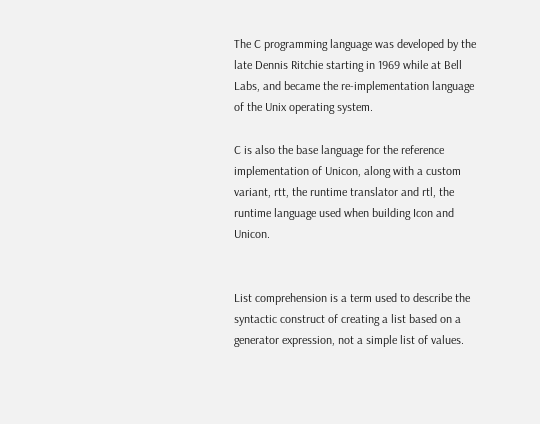The C programming language was developed by the late Dennis Ritchie starting in 1969 while at Bell Labs, and became the re-implementation language of the Unix operating system.

C is also the base language for the reference implementation of Unicon, along with a custom variant, rtt, the runtime translator and rtl, the runtime language used when building Icon and Unicon.


List comprehension is a term used to describe the syntactic construct of creating a list based on a generator expression, not a simple list of values.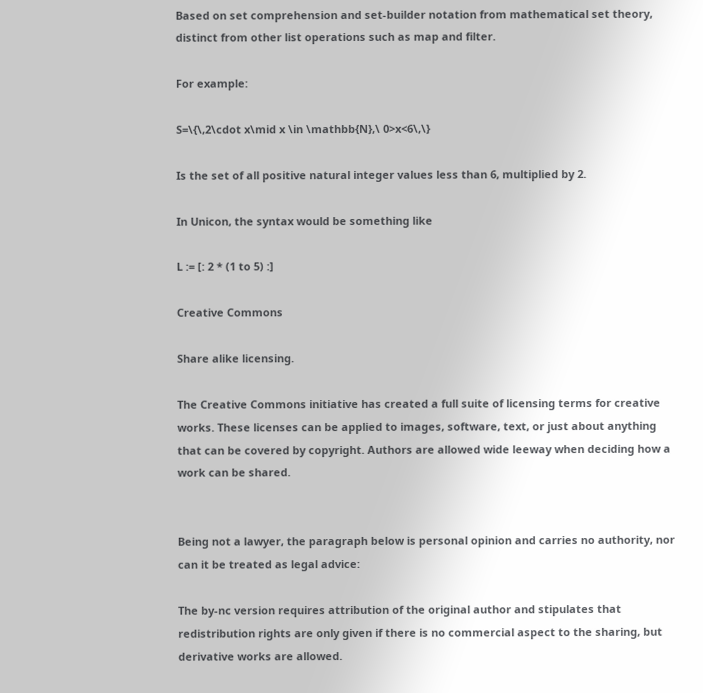Based on set comprehension and set-builder notation from mathematical set theory, distinct from other list operations such as map and filter.

For example:

S=\{\,2\cdot x\mid x \in \mathbb{N},\ 0>x<6\,\}

Is the set of all positive natural integer values less than 6, multiplied by 2.

In Unicon, the syntax would be something like

L := [: 2 * (1 to 5) :]

Creative Commons

Share alike licensing.

The Creative Commons initiative has created a full suite of licensing terms for creative works. These licenses can be applied to images, software, text, or just about anything that can be covered by copyright. Authors are allowed wide leeway when deciding how a work can be shared.


Being not a lawyer, the paragraph below is personal opinion and carries no authority, nor can it be treated as legal advice:

The by-nc version requires attribution of the original author and stipulates that redistribution rights are only given if there is no commercial aspect to the sharing, but derivative works are allowed.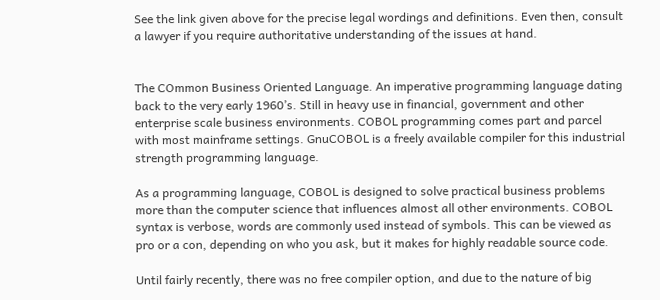See the link given above for the precise legal wordings and definitions. Even then, consult a lawyer if you require authoritative understanding of the issues at hand.


The COmmon Business Oriented Language. An imperative programming language dating back to the very early 1960’s. Still in heavy use in financial, government and other enterprise scale business environments. COBOL programming comes part and parcel with most mainframe settings. GnuCOBOL is a freely available compiler for this industrial strength programming language.

As a programming language, COBOL is designed to solve practical business problems more than the computer science that influences almost all other environments. COBOL syntax is verbose, words are commonly used instead of symbols. This can be viewed as pro or a con, depending on who you ask, but it makes for highly readable source code.

Until fairly recently, there was no free compiler option, and due to the nature of big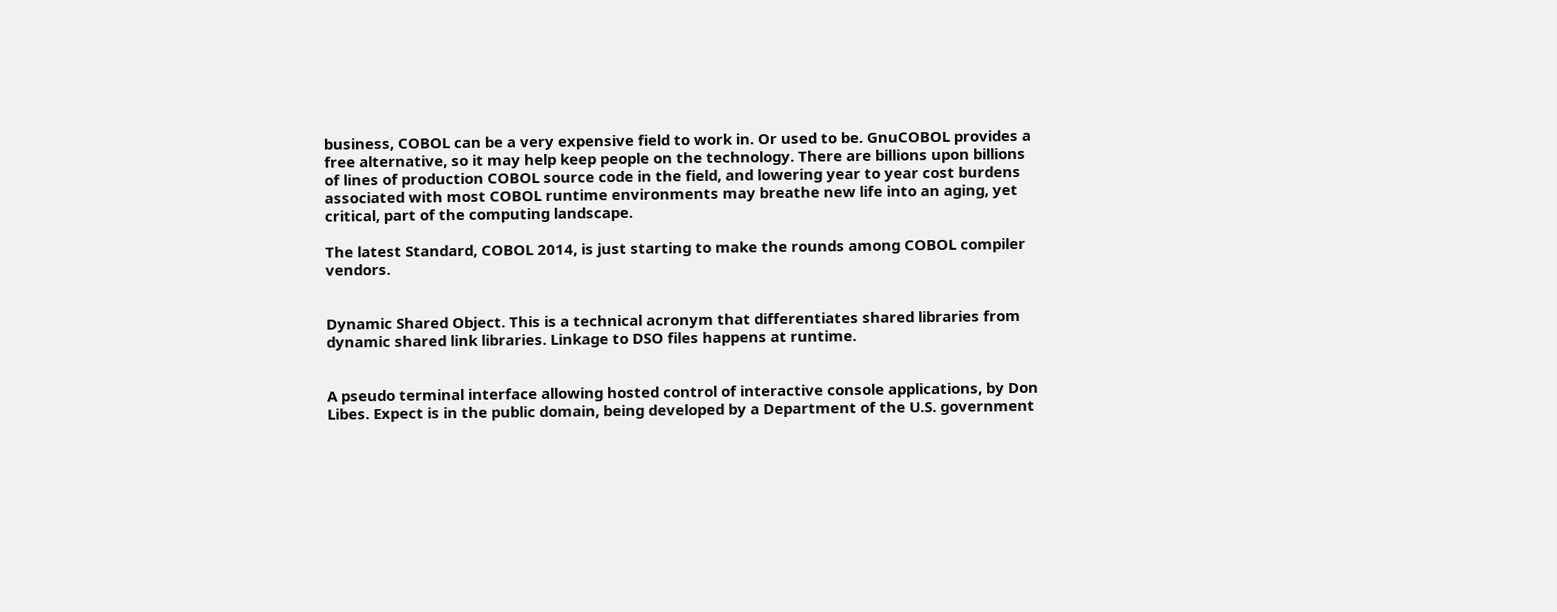business, COBOL can be a very expensive field to work in. Or used to be. GnuCOBOL provides a free alternative, so it may help keep people on the technology. There are billions upon billions of lines of production COBOL source code in the field, and lowering year to year cost burdens associated with most COBOL runtime environments may breathe new life into an aging, yet critical, part of the computing landscape.

The latest Standard, COBOL 2014, is just starting to make the rounds among COBOL compiler vendors.


Dynamic Shared Object. This is a technical acronym that differentiates shared libraries from dynamic shared link libraries. Linkage to DSO files happens at runtime.


A pseudo terminal interface allowing hosted control of interactive console applications, by Don Libes. Expect is in the public domain, being developed by a Department of the U.S. government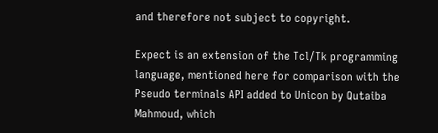and therefore not subject to copyright.

Expect is an extension of the Tcl/Tk programming language, mentioned here for comparison with the Pseudo terminals API added to Unicon by Qutaiba Mahmoud, which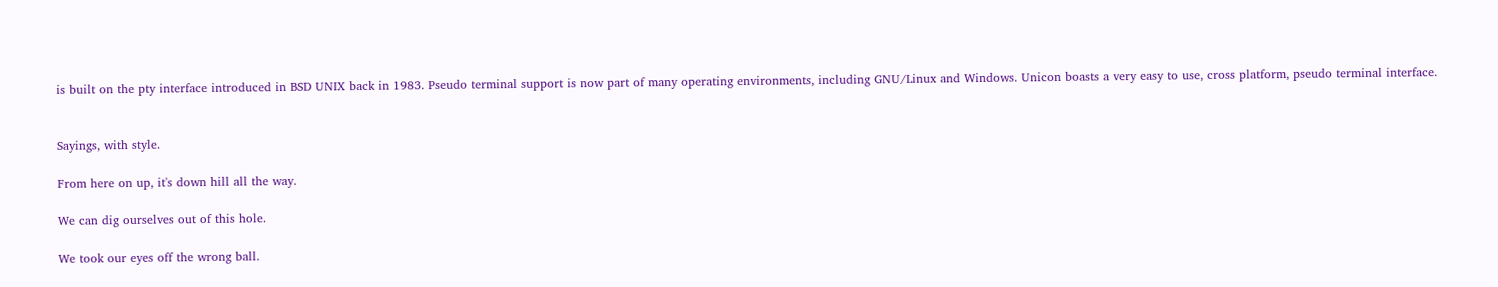is built on the pty interface introduced in BSD UNIX back in 1983. Pseudo terminal support is now part of many operating environments, including GNU/Linux and Windows. Unicon boasts a very easy to use, cross platform, pseudo terminal interface.


Sayings, with style.

From here on up, it's down hill all the way.

We can dig ourselves out of this hole.

We took our eyes off the wrong ball.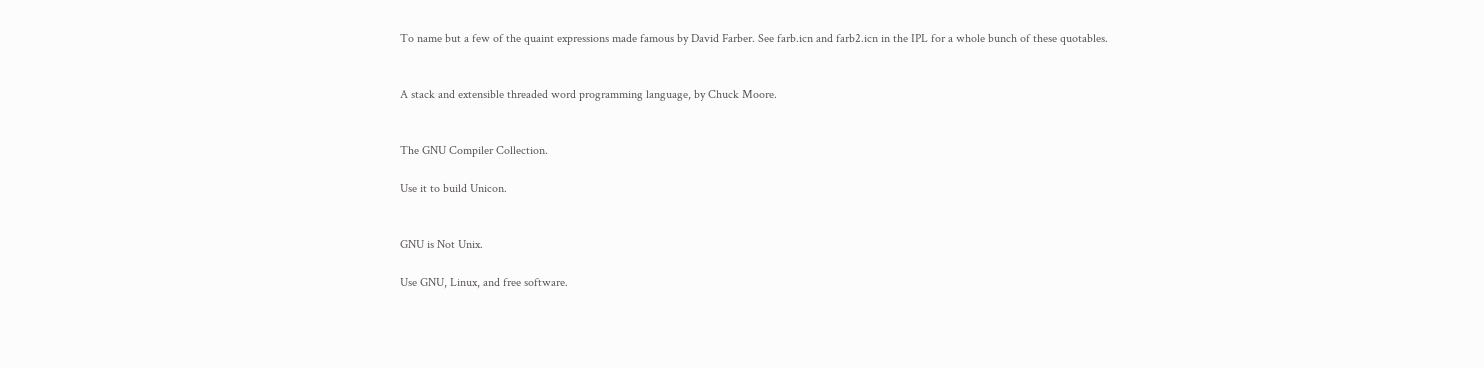To name but a few of the quaint expressions made famous by David Farber. See farb.icn and farb2.icn in the IPL for a whole bunch of these quotables.


A stack and extensible threaded word programming language, by Chuck Moore.


The GNU Compiler Collection.

Use it to build Unicon.


GNU is Not Unix.

Use GNU, Linux, and free software.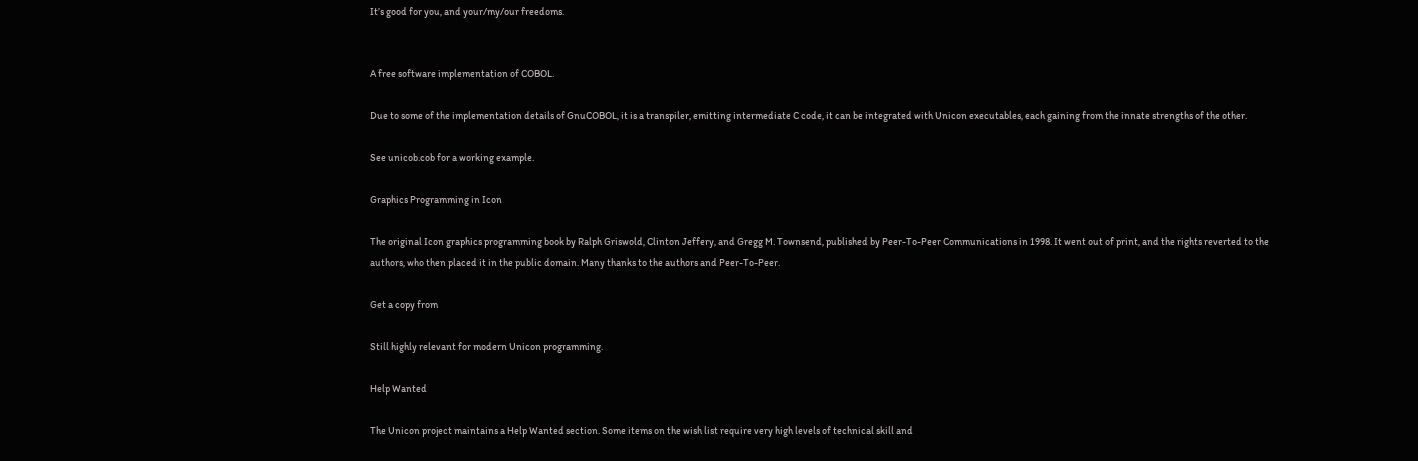It’s good for you, and your/my/our freedoms.


A free software implementation of COBOL.

Due to some of the implementation details of GnuCOBOL, it is a transpiler, emitting intermediate C code, it can be integrated with Unicon executables, each gaining from the innate strengths of the other.

See unicob.cob for a working example.

Graphics Programming in Icon

The original Icon graphics programming book by Ralph Griswold, Clinton Jeffery, and Gregg M. Townsend, published by Peer-To-Peer Communications in 1998. It went out of print, and the rights reverted to the authors, who then placed it in the public domain. Many thanks to the authors and Peer-To-Peer.

Get a copy from

Still highly relevant for modern Unicon programming.

Help Wanted

The Unicon project maintains a Help Wanted section. Some items on the wish list require very high levels of technical skill and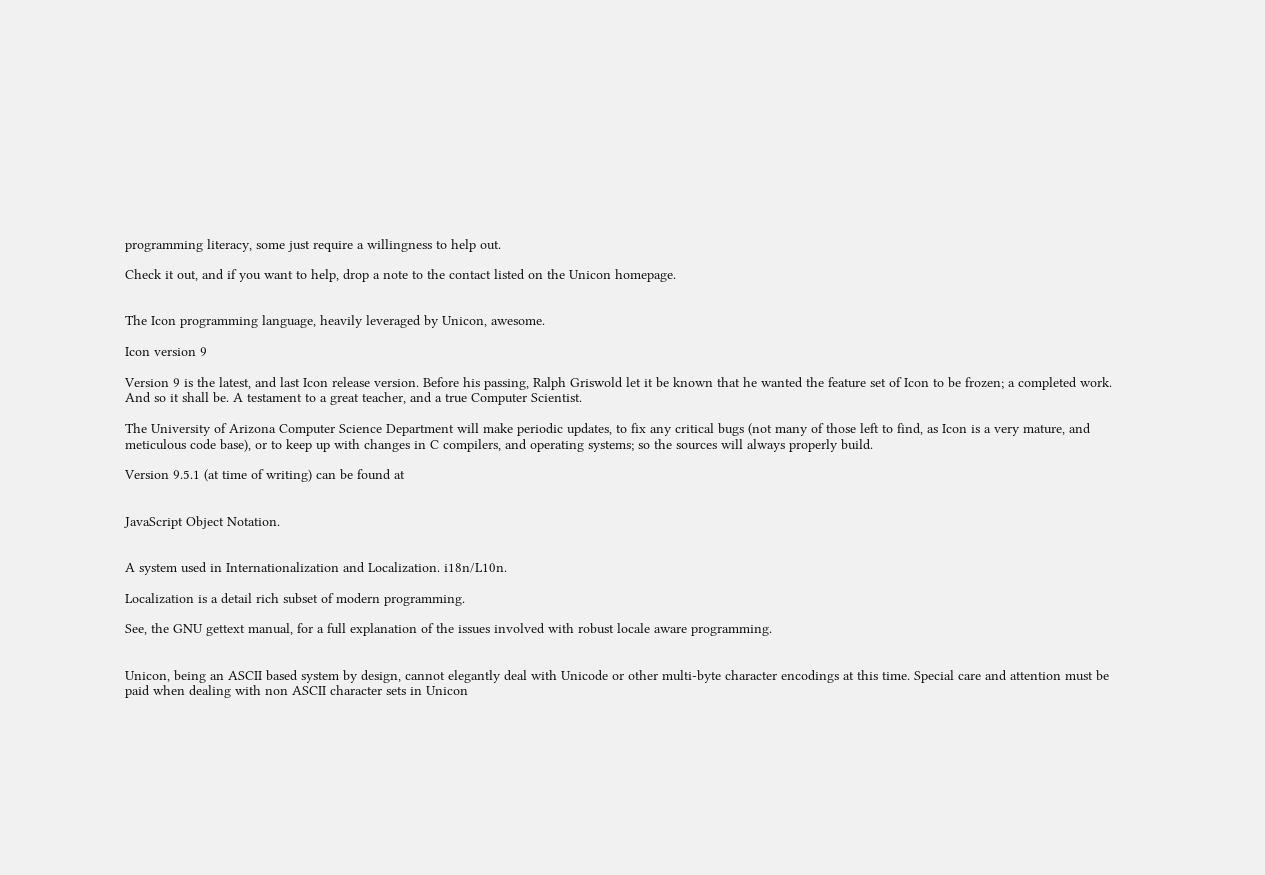programming literacy, some just require a willingness to help out.

Check it out, and if you want to help, drop a note to the contact listed on the Unicon homepage.


The Icon programming language, heavily leveraged by Unicon, awesome.

Icon version 9

Version 9 is the latest, and last Icon release version. Before his passing, Ralph Griswold let it be known that he wanted the feature set of Icon to be frozen; a completed work. And so it shall be. A testament to a great teacher, and a true Computer Scientist.

The University of Arizona Computer Science Department will make periodic updates, to fix any critical bugs (not many of those left to find, as Icon is a very mature, and meticulous code base), or to keep up with changes in C compilers, and operating systems; so the sources will always properly build.

Version 9.5.1 (at time of writing) can be found at


JavaScript Object Notation.


A system used in Internationalization and Localization. i18n/L10n.

Localization is a detail rich subset of modern programming.

See, the GNU gettext manual, for a full explanation of the issues involved with robust locale aware programming.


Unicon, being an ASCII based system by design, cannot elegantly deal with Unicode or other multi-byte character encodings at this time. Special care and attention must be paid when dealing with non ASCII character sets in Unicon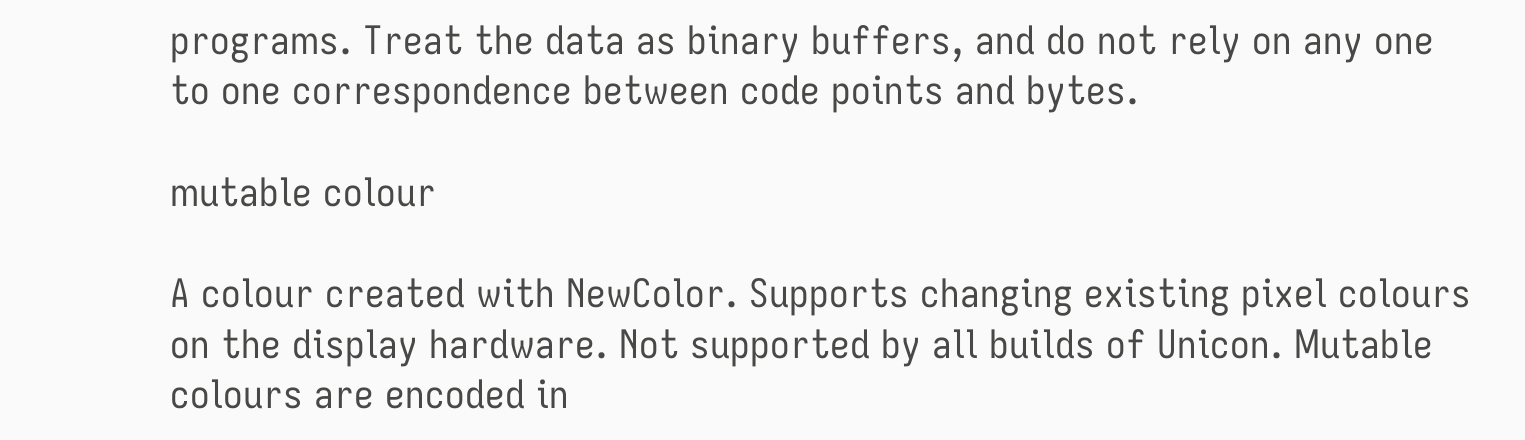programs. Treat the data as binary buffers, and do not rely on any one to one correspondence between code points and bytes.

mutable colour

A colour created with NewColor. Supports changing existing pixel colours on the display hardware. Not supported by all builds of Unicon. Mutable colours are encoded in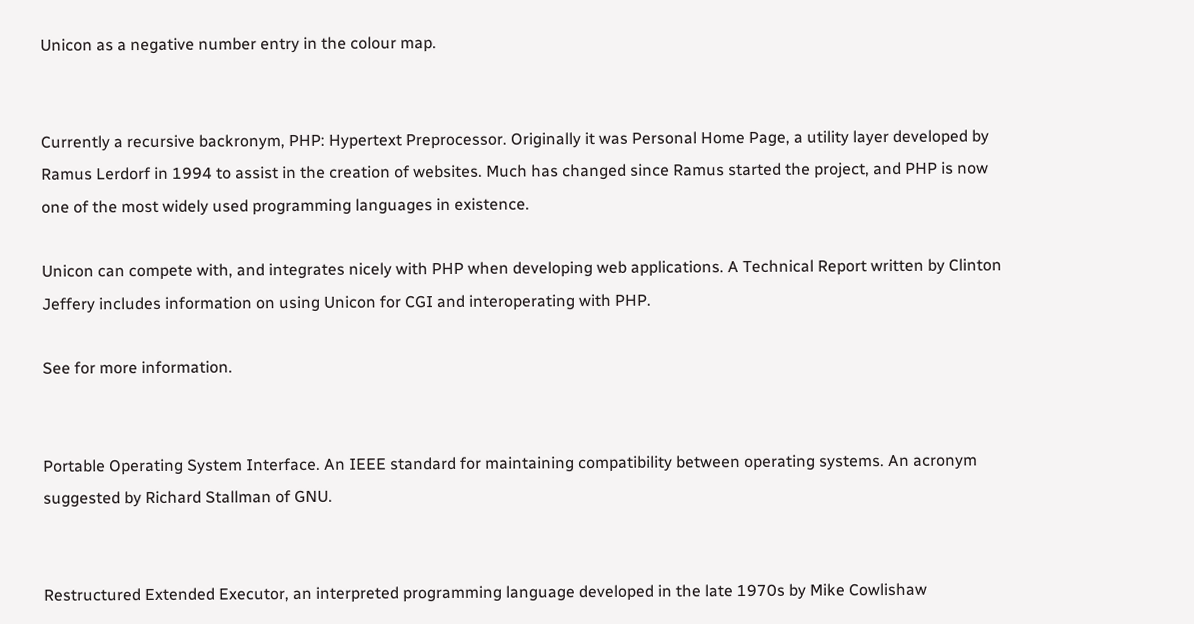Unicon as a negative number entry in the colour map.


Currently a recursive backronym, PHP: Hypertext Preprocessor. Originally it was Personal Home Page, a utility layer developed by Ramus Lerdorf in 1994 to assist in the creation of websites. Much has changed since Ramus started the project, and PHP is now one of the most widely used programming languages in existence.

Unicon can compete with, and integrates nicely with PHP when developing web applications. A Technical Report written by Clinton Jeffery includes information on using Unicon for CGI and interoperating with PHP.

See for more information.


Portable Operating System Interface. An IEEE standard for maintaining compatibility between operating systems. An acronym suggested by Richard Stallman of GNU.


Restructured Extended Executor, an interpreted programming language developed in the late 1970s by Mike Cowlishaw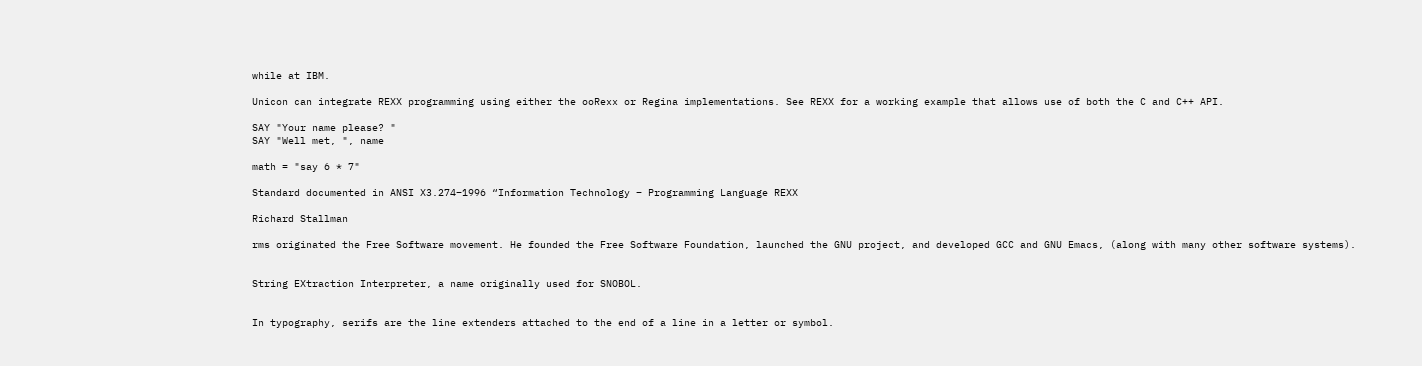while at IBM.

Unicon can integrate REXX programming using either the ooRexx or Regina implementations. See REXX for a working example that allows use of both the C and C++ API.

SAY "Your name please? "
SAY "Well met, ", name

math = "say 6 * 7"

Standard documented in ANSI X3.274–1996 “Information Technology – Programming Language REXX

Richard Stallman

rms originated the Free Software movement. He founded the Free Software Foundation, launched the GNU project, and developed GCC and GNU Emacs, (along with many other software systems).


String EXtraction Interpreter, a name originally used for SNOBOL.


In typography, serifs are the line extenders attached to the end of a line in a letter or symbol.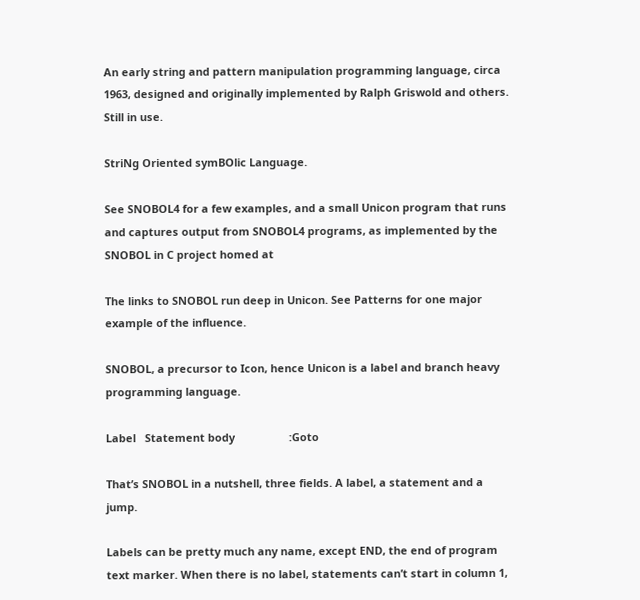An early string and pattern manipulation programming language, circa 1963, designed and originally implemented by Ralph Griswold and others. Still in use.

StriNg Oriented symBOlic Language.

See SNOBOL4 for a few examples, and a small Unicon program that runs and captures output from SNOBOL4 programs, as implemented by the SNOBOL in C project homed at

The links to SNOBOL run deep in Unicon. See Patterns for one major example of the influence.

SNOBOL, a precursor to Icon, hence Unicon is a label and branch heavy programming language.

Label   Statement body                  :Goto

That’s SNOBOL in a nutshell, three fields. A label, a statement and a jump.

Labels can be pretty much any name, except END, the end of program text marker. When there is no label, statements can’t start in column 1,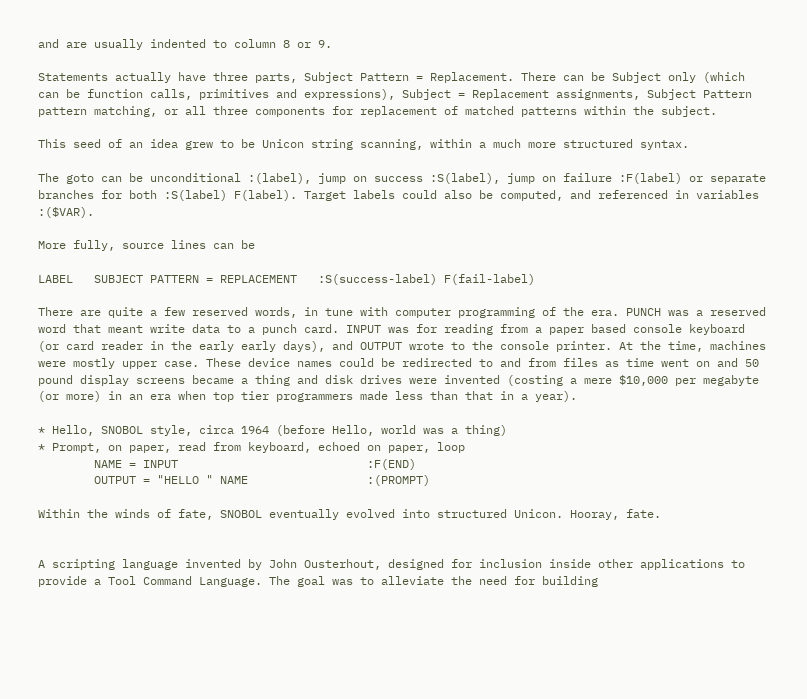and are usually indented to column 8 or 9.

Statements actually have three parts, Subject Pattern = Replacement. There can be Subject only (which can be function calls, primitives and expressions), Subject = Replacement assignments, Subject Pattern pattern matching, or all three components for replacement of matched patterns within the subject.

This seed of an idea grew to be Unicon string scanning, within a much more structured syntax.

The goto can be unconditional :(label), jump on success :S(label), jump on failure :F(label) or separate branches for both :S(label) F(label). Target labels could also be computed, and referenced in variables :($VAR).

More fully, source lines can be

LABEL   SUBJECT PATTERN = REPLACEMENT   :S(success-label) F(fail-label)

There are quite a few reserved words, in tune with computer programming of the era. PUNCH was a reserved word that meant write data to a punch card. INPUT was for reading from a paper based console keyboard (or card reader in the early early days), and OUTPUT wrote to the console printer. At the time, machines were mostly upper case. These device names could be redirected to and from files as time went on and 50 pound display screens became a thing and disk drives were invented (costing a mere $10,000 per megabyte (or more) in an era when top tier programmers made less than that in a year).

* Hello, SNOBOL style, circa 1964 (before Hello, world was a thing)
* Prompt, on paper, read from keyboard, echoed on paper, loop
        NAME = INPUT                           :F(END)
        OUTPUT = "HELLO " NAME                 :(PROMPT)

Within the winds of fate, SNOBOL eventually evolved into structured Unicon. Hooray, fate.


A scripting language invented by John Ousterhout, designed for inclusion inside other applications to provide a Tool Command Language. The goal was to alleviate the need for building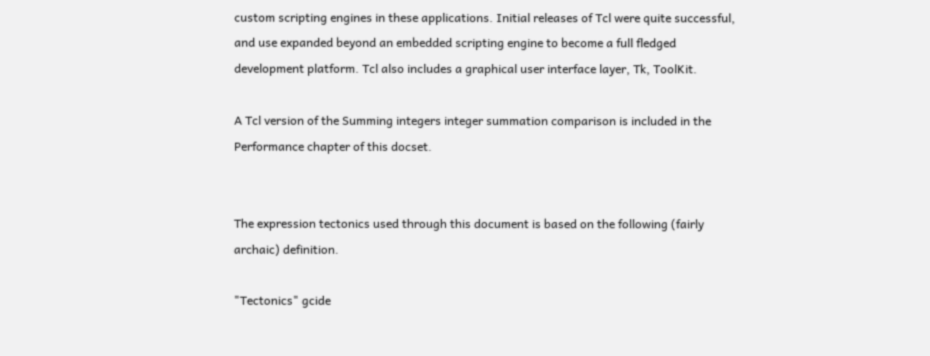custom scripting engines in these applications. Initial releases of Tcl were quite successful, and use expanded beyond an embedded scripting engine to become a full fledged development platform. Tcl also includes a graphical user interface layer, Tk, ToolKit.

A Tcl version of the Summing integers integer summation comparison is included in the Performance chapter of this docset.


The expression tectonics used through this document is based on the following (fairly archaic) definition.

"Tectonics" gcide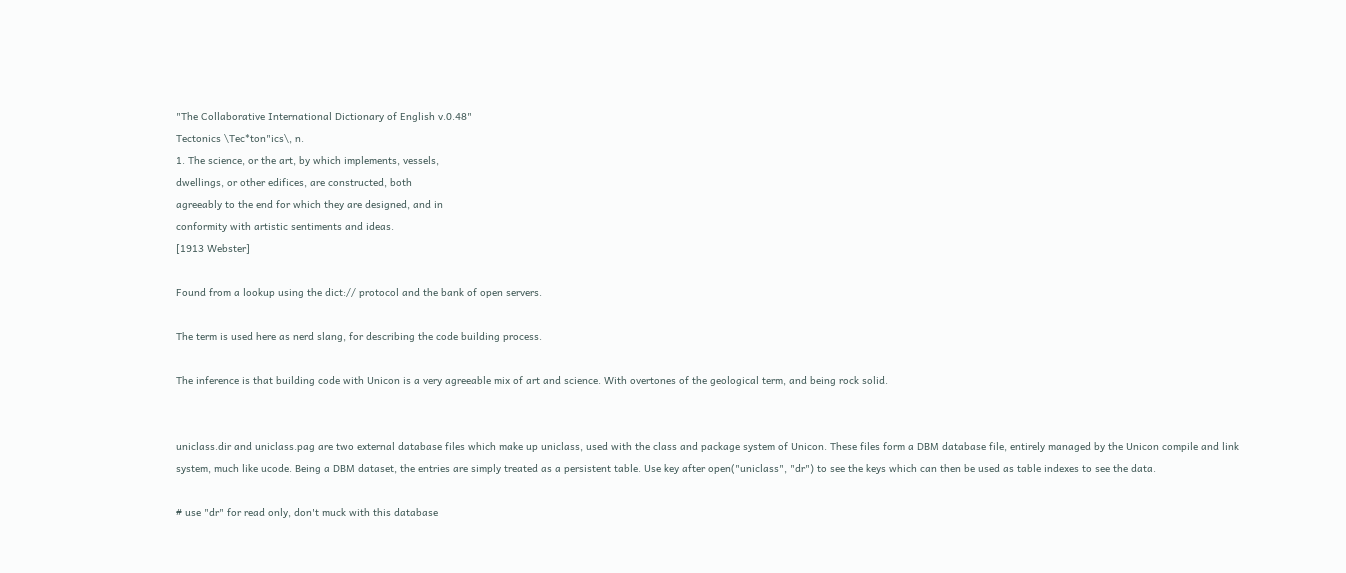"The Collaborative International Dictionary of English v.0.48"
Tectonics \Tec*ton"ics\, n.
1. The science, or the art, by which implements, vessels,
dwellings, or other edifices, are constructed, both
agreeably to the end for which they are designed, and in
conformity with artistic sentiments and ideas.
[1913 Webster]

Found from a lookup using the dict:// protocol and the bank of open servers.

The term is used here as nerd slang, for describing the code building process.

The inference is that building code with Unicon is a very agreeable mix of art and science. With overtones of the geological term, and being rock solid.


uniclass.dir and uniclass.pag are two external database files which make up uniclass, used with the class and package system of Unicon. These files form a DBM database file, entirely managed by the Unicon compile and link system, much like ucode. Being a DBM dataset, the entries are simply treated as a persistent table. Use key after open("uniclass", "dr") to see the keys which can then be used as table indexes to see the data.

# use "dr" for read only, don't muck with this database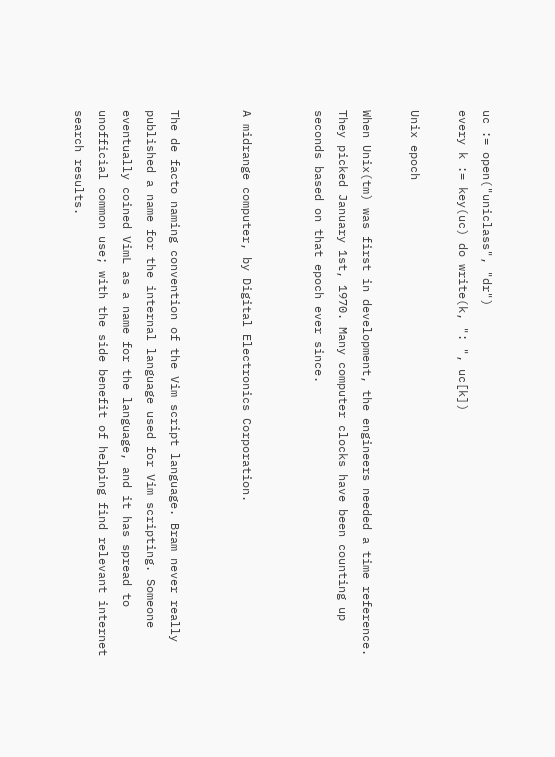uc := open("uniclass", "dr")
every k := key(uc) do write(k, ": ", uc[k])

Unix epoch

When Unix(tm) was first in development, the engineers needed a time reference. They picked January 1st, 1970. Many computer clocks have been counting up seconds based on that epoch ever since.


A midrange computer, by Digital Electronics Corporation.


The de facto naming convention of the Vim script language. Bram never really published a name for the internal language used for Vim scripting. Someone eventually coined VimL as a name for the language, and it has spread to unofficial common use; with the side benefit of helping find relevant internet search results.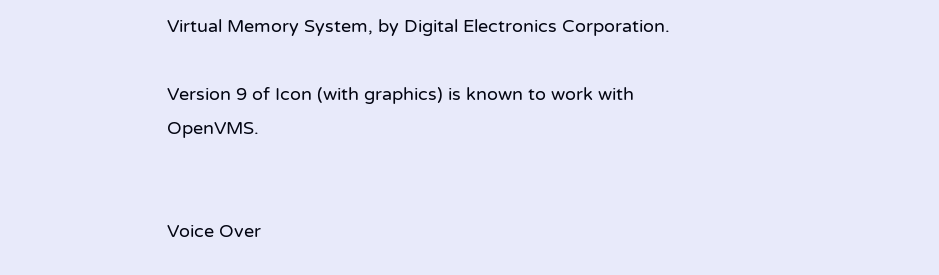Virtual Memory System, by Digital Electronics Corporation.

Version 9 of Icon (with graphics) is known to work with OpenVMS.


Voice Over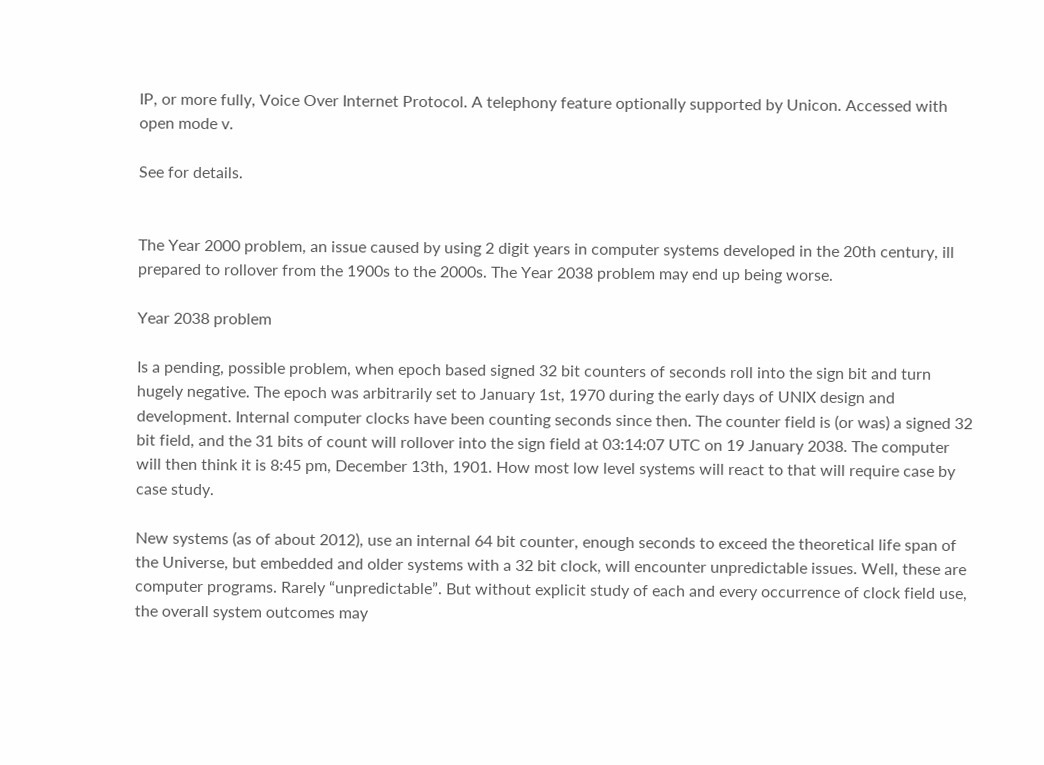IP, or more fully, Voice Over Internet Protocol. A telephony feature optionally supported by Unicon. Accessed with open mode v.

See for details.


The Year 2000 problem, an issue caused by using 2 digit years in computer systems developed in the 20th century, ill prepared to rollover from the 1900s to the 2000s. The Year 2038 problem may end up being worse.

Year 2038 problem

Is a pending, possible problem, when epoch based signed 32 bit counters of seconds roll into the sign bit and turn hugely negative. The epoch was arbitrarily set to January 1st, 1970 during the early days of UNIX design and development. Internal computer clocks have been counting seconds since then. The counter field is (or was) a signed 32 bit field, and the 31 bits of count will rollover into the sign field at 03:14:07 UTC on 19 January 2038. The computer will then think it is 8:45 pm, December 13th, 1901. How most low level systems will react to that will require case by case study.

New systems (as of about 2012), use an internal 64 bit counter, enough seconds to exceed the theoretical life span of the Universe, but embedded and older systems with a 32 bit clock, will encounter unpredictable issues. Well, these are computer programs. Rarely “unpredictable”. But without explicit study of each and every occurrence of clock field use, the overall system outcomes may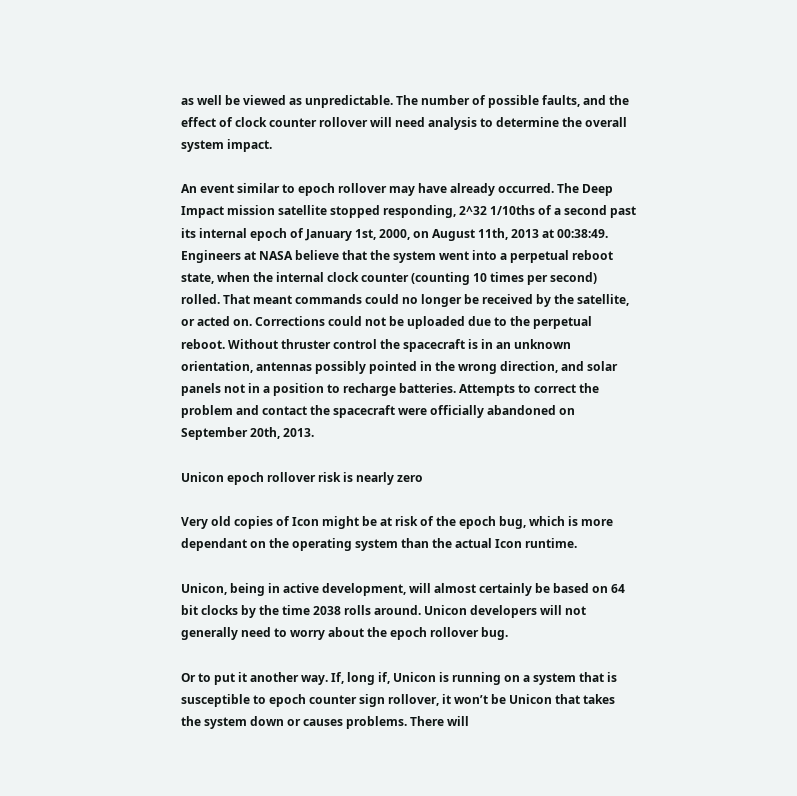as well be viewed as unpredictable. The number of possible faults, and the effect of clock counter rollover will need analysis to determine the overall system impact.

An event similar to epoch rollover may have already occurred. The Deep Impact mission satellite stopped responding, 2^32 1/10ths of a second past its internal epoch of January 1st, 2000, on August 11th, 2013 at 00:38:49. Engineers at NASA believe that the system went into a perpetual reboot state, when the internal clock counter (counting 10 times per second) rolled. That meant commands could no longer be received by the satellite, or acted on. Corrections could not be uploaded due to the perpetual reboot. Without thruster control the spacecraft is in an unknown orientation, antennas possibly pointed in the wrong direction, and solar panels not in a position to recharge batteries. Attempts to correct the problem and contact the spacecraft were officially abandoned on September 20th, 2013.

Unicon epoch rollover risk is nearly zero

Very old copies of Icon might be at risk of the epoch bug, which is more dependant on the operating system than the actual Icon runtime.

Unicon, being in active development, will almost certainly be based on 64 bit clocks by the time 2038 rolls around. Unicon developers will not generally need to worry about the epoch rollover bug.

Or to put it another way. If, long if, Unicon is running on a system that is susceptible to epoch counter sign rollover, it won’t be Unicon that takes the system down or causes problems. There will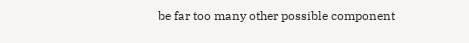be far too many other possible component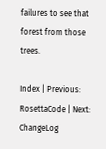failures to see that forest from those trees.

Index | Previous: RosettaCode | Next: ChangeLog